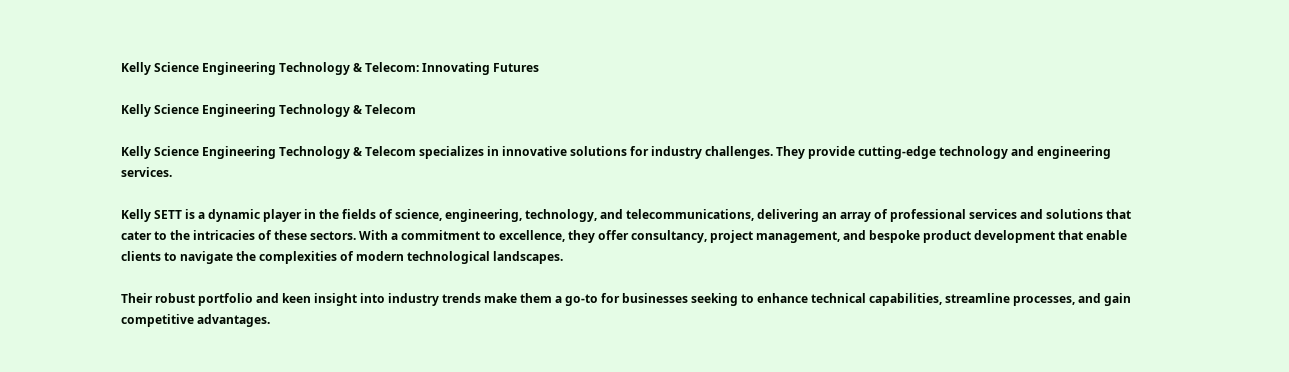Kelly Science Engineering Technology & Telecom: Innovating Futures

Kelly Science Engineering Technology & Telecom

Kelly Science Engineering Technology & Telecom specializes in innovative solutions for industry challenges. They provide cutting-edge technology and engineering services.

Kelly SETT is a dynamic player in the fields of science, engineering, technology, and telecommunications, delivering an array of professional services and solutions that cater to the intricacies of these sectors. With a commitment to excellence, they offer consultancy, project management, and bespoke product development that enable clients to navigate the complexities of modern technological landscapes.

Their robust portfolio and keen insight into industry trends make them a go-to for businesses seeking to enhance technical capabilities, streamline processes, and gain competitive advantages.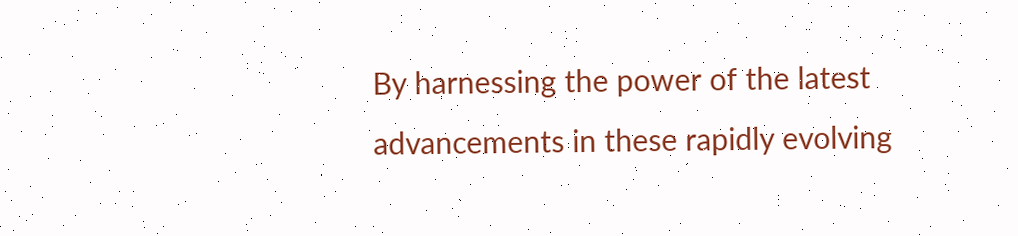By harnessing the power of the latest advancements in these rapidly evolving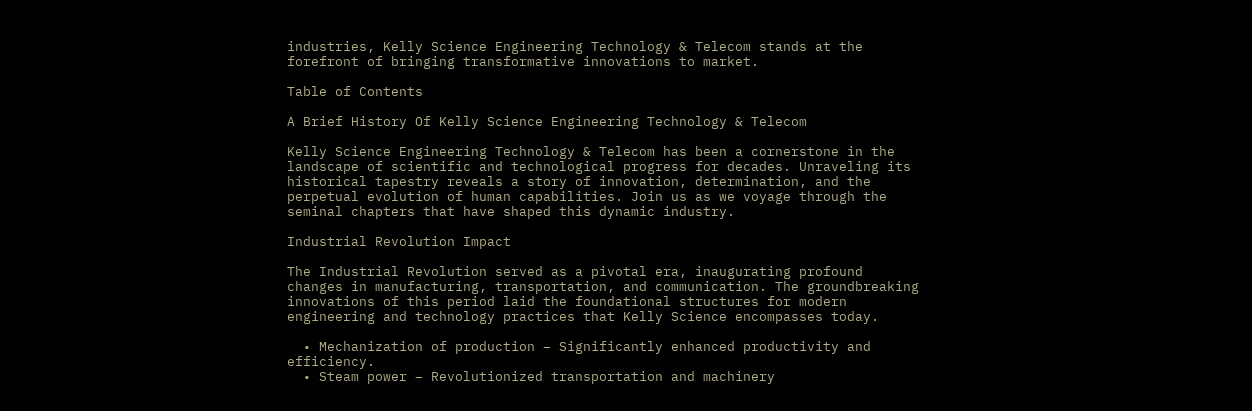industries, Kelly Science Engineering Technology & Telecom stands at the forefront of bringing transformative innovations to market.

Table of Contents

A Brief History Of Kelly Science Engineering Technology & Telecom

Kelly Science Engineering Technology & Telecom has been a cornerstone in the landscape of scientific and technological progress for decades. Unraveling its historical tapestry reveals a story of innovation, determination, and the perpetual evolution of human capabilities. Join us as we voyage through the seminal chapters that have shaped this dynamic industry.

Industrial Revolution Impact

The Industrial Revolution served as a pivotal era, inaugurating profound changes in manufacturing, transportation, and communication. The groundbreaking innovations of this period laid the foundational structures for modern engineering and technology practices that Kelly Science encompasses today.

  • Mechanization of production – Significantly enhanced productivity and efficiency.
  • Steam power – Revolutionized transportation and machinery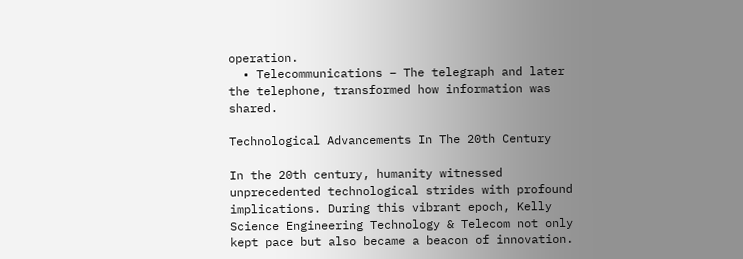operation.
  • Telecommunications – The telegraph and later the telephone, transformed how information was shared.

Technological Advancements In The 20th Century

In the 20th century, humanity witnessed unprecedented technological strides with profound implications. During this vibrant epoch, Kelly Science Engineering Technology & Telecom not only kept pace but also became a beacon of innovation.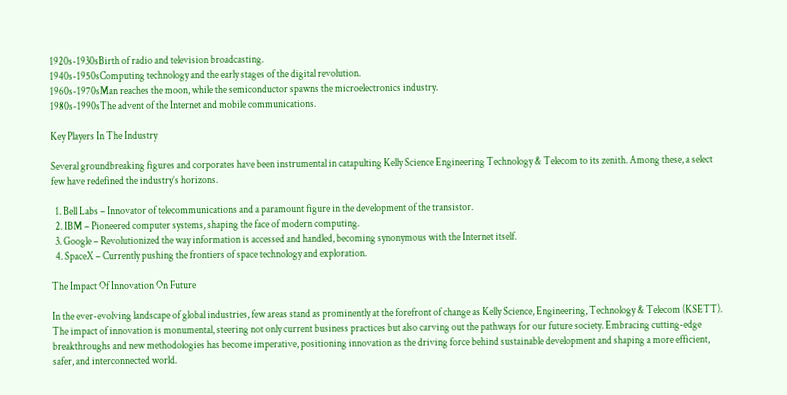1920s-1930sBirth of radio and television broadcasting.
1940s-1950sComputing technology and the early stages of the digital revolution.
1960s-1970sMan reaches the moon, while the semiconductor spawns the microelectronics industry.
1980s-1990sThe advent of the Internet and mobile communications.

Key Players In The Industry

Several groundbreaking figures and corporates have been instrumental in catapulting Kelly Science Engineering Technology & Telecom to its zenith. Among these, a select few have redefined the industry’s horizons.

  1. Bell Labs – Innovator of telecommunications and a paramount figure in the development of the transistor.
  2. IBM – Pioneered computer systems, shaping the face of modern computing.
  3. Google – Revolutionized the way information is accessed and handled, becoming synonymous with the Internet itself.
  4. SpaceX – Currently pushing the frontiers of space technology and exploration.

The Impact Of Innovation On Future

In the ever-evolving landscape of global industries, few areas stand as prominently at the forefront of change as Kelly Science, Engineering, Technology & Telecom (KSETT). The impact of innovation is monumental, steering not only current business practices but also carving out the pathways for our future society. Embracing cutting-edge breakthroughs and new methodologies has become imperative, positioning innovation as the driving force behind sustainable development and shaping a more efficient, safer, and interconnected world.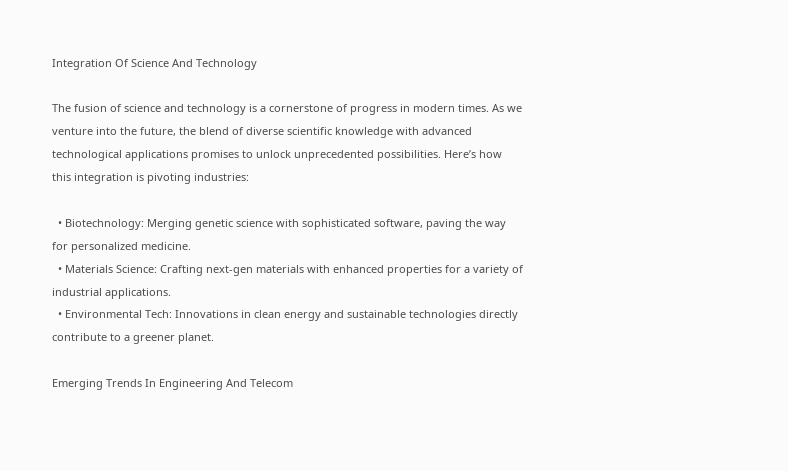Integration Of Science And Technology

The fusion of science and technology is a cornerstone of progress in modern times. As we venture into the future, the blend of diverse scientific knowledge with advanced technological applications promises to unlock unprecedented possibilities. Here’s how this integration is pivoting industries:

  • Biotechnology: Merging genetic science with sophisticated software, paving the way for personalized medicine.
  • Materials Science: Crafting next-gen materials with enhanced properties for a variety of industrial applications.
  • Environmental Tech: Innovations in clean energy and sustainable technologies directly contribute to a greener planet.

Emerging Trends In Engineering And Telecom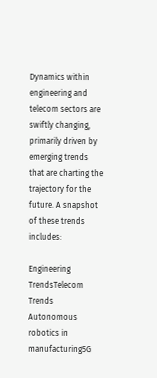Dynamics within engineering and telecom sectors are swiftly changing, primarily driven by emerging trends that are charting the trajectory for the future. A snapshot of these trends includes:

Engineering TrendsTelecom Trends
Autonomous robotics in manufacturing5G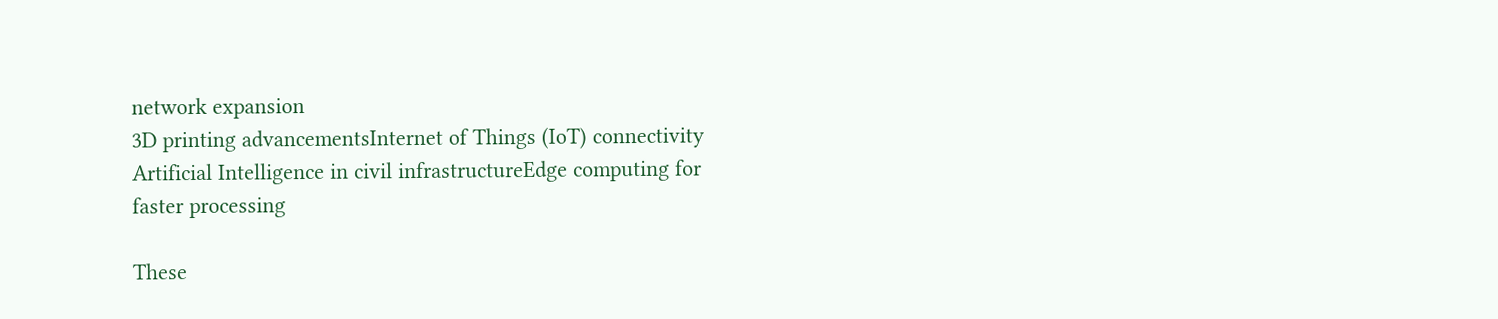network expansion
3D printing advancementsInternet of Things (IoT) connectivity
Artificial Intelligence in civil infrastructureEdge computing for faster processing

These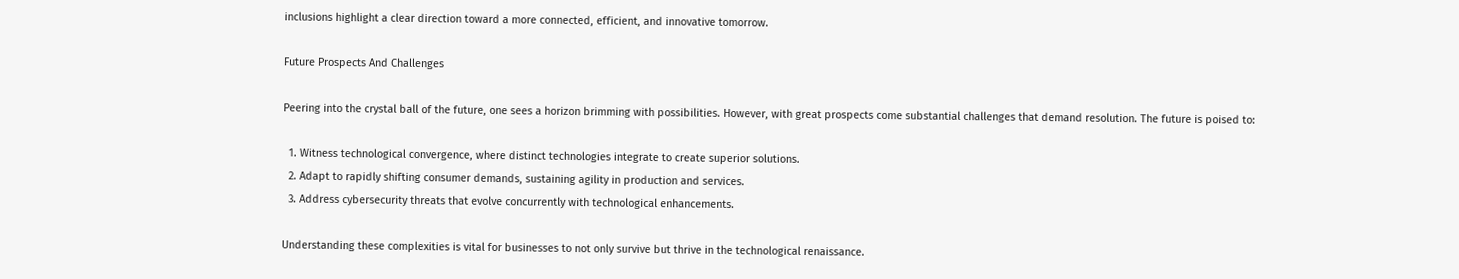inclusions highlight a clear direction toward a more connected, efficient, and innovative tomorrow.

Future Prospects And Challenges

Peering into the crystal ball of the future, one sees a horizon brimming with possibilities. However, with great prospects come substantial challenges that demand resolution. The future is poised to:

  1. Witness technological convergence, where distinct technologies integrate to create superior solutions.
  2. Adapt to rapidly shifting consumer demands, sustaining agility in production and services.
  3. Address cybersecurity threats that evolve concurrently with technological enhancements.

Understanding these complexities is vital for businesses to not only survive but thrive in the technological renaissance.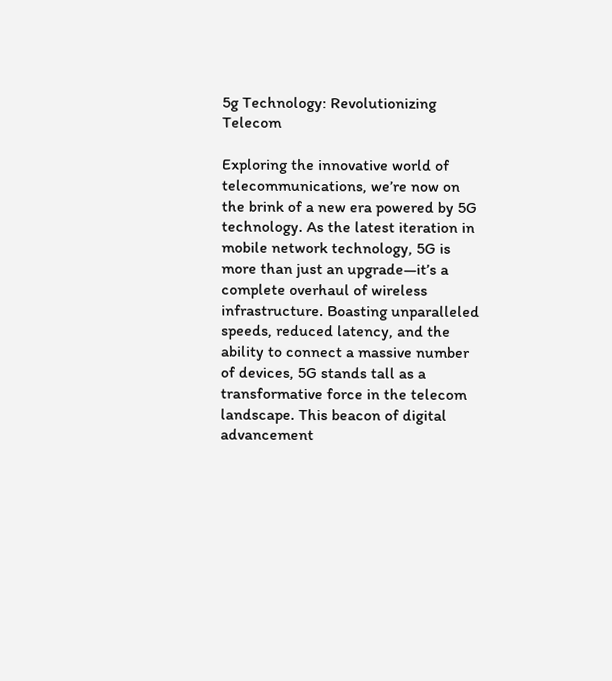5g Technology: Revolutionizing Telecom

Exploring the innovative world of telecommunications, we’re now on the brink of a new era powered by 5G technology. As the latest iteration in mobile network technology, 5G is more than just an upgrade—it’s a complete overhaul of wireless infrastructure. Boasting unparalleled speeds, reduced latency, and the ability to connect a massive number of devices, 5G stands tall as a transformative force in the telecom landscape. This beacon of digital advancement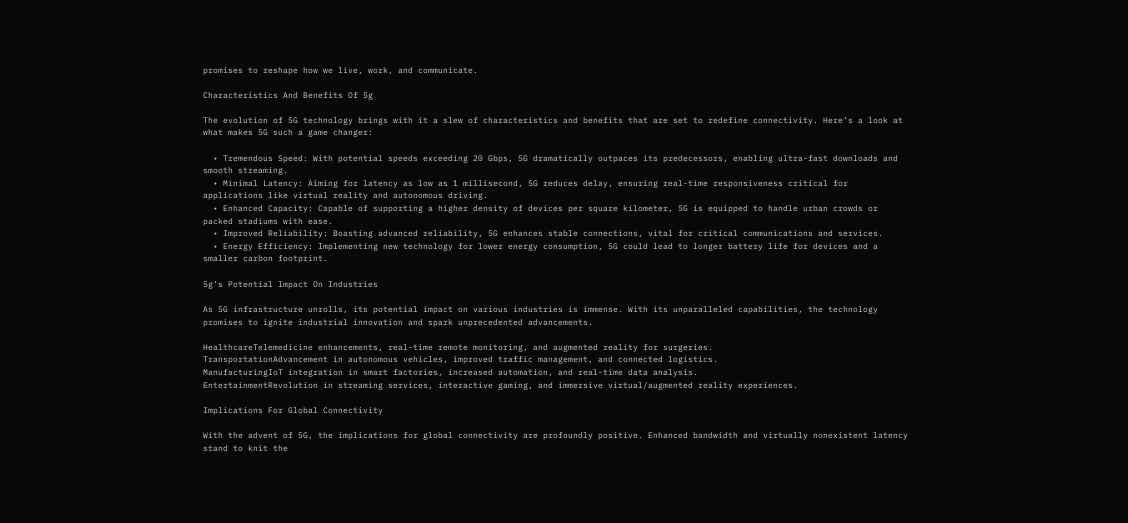promises to reshape how we live, work, and communicate.

Characteristics And Benefits Of 5g

The evolution of 5G technology brings with it a slew of characteristics and benefits that are set to redefine connectivity. Here’s a look at what makes 5G such a game changer:

  • Tremendous Speed: With potential speeds exceeding 20 Gbps, 5G dramatically outpaces its predecessors, enabling ultra-fast downloads and smooth streaming.
  • Minimal Latency: Aiming for latency as low as 1 millisecond, 5G reduces delay, ensuring real-time responsiveness critical for applications like virtual reality and autonomous driving.
  • Enhanced Capacity: Capable of supporting a higher density of devices per square kilometer, 5G is equipped to handle urban crowds or packed stadiums with ease.
  • Improved Reliability: Boasting advanced reliability, 5G enhances stable connections, vital for critical communications and services.
  • Energy Efficiency: Implementing new technology for lower energy consumption, 5G could lead to longer battery life for devices and a smaller carbon footprint.

5g’s Potential Impact On Industries

As 5G infrastructure unrolls, its potential impact on various industries is immense. With its unparalleled capabilities, the technology promises to ignite industrial innovation and spark unprecedented advancements.

HealthcareTelemedicine enhancements, real-time remote monitoring, and augmented reality for surgeries.
TransportationAdvancement in autonomous vehicles, improved traffic management, and connected logistics.
ManufacturingIoT integration in smart factories, increased automation, and real-time data analysis.
EntertainmentRevolution in streaming services, interactive gaming, and immersive virtual/augmented reality experiences.

Implications For Global Connectivity

With the advent of 5G, the implications for global connectivity are profoundly positive. Enhanced bandwidth and virtually nonexistent latency stand to knit the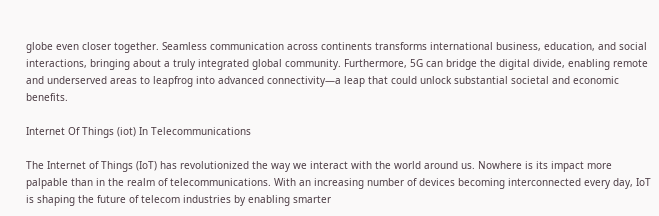globe even closer together. Seamless communication across continents transforms international business, education, and social interactions, bringing about a truly integrated global community. Furthermore, 5G can bridge the digital divide, enabling remote and underserved areas to leapfrog into advanced connectivity—a leap that could unlock substantial societal and economic benefits.

Internet Of Things (iot) In Telecommunications

The Internet of Things (IoT) has revolutionized the way we interact with the world around us. Nowhere is its impact more palpable than in the realm of telecommunications. With an increasing number of devices becoming interconnected every day, IoT is shaping the future of telecom industries by enabling smarter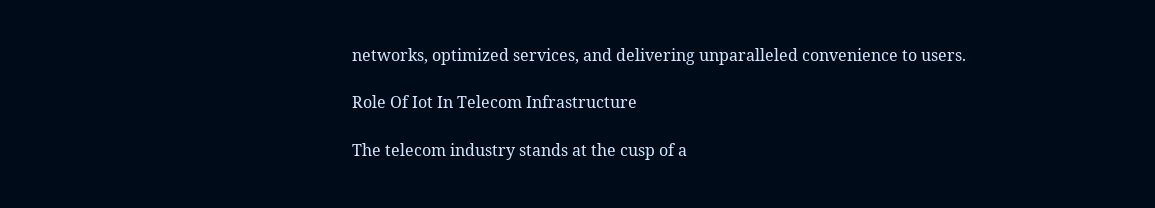networks, optimized services, and delivering unparalleled convenience to users.

Role Of Iot In Telecom Infrastructure

The telecom industry stands at the cusp of a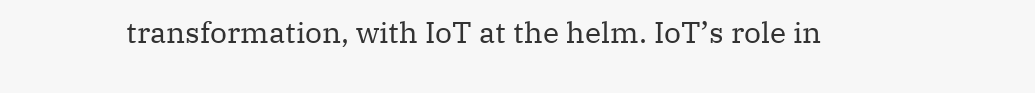transformation, with IoT at the helm. IoT’s role in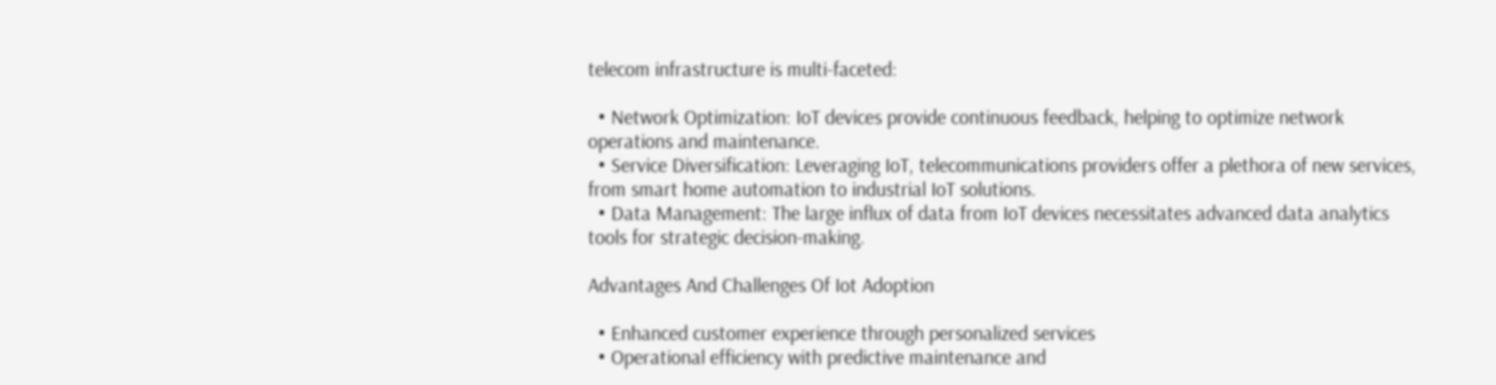telecom infrastructure is multi-faceted:

  • Network Optimization: IoT devices provide continuous feedback, helping to optimize network operations and maintenance.
  • Service Diversification: Leveraging IoT, telecommunications providers offer a plethora of new services, from smart home automation to industrial IoT solutions.
  • Data Management: The large influx of data from IoT devices necessitates advanced data analytics tools for strategic decision-making.

Advantages And Challenges Of Iot Adoption

  • Enhanced customer experience through personalized services
  • Operational efficiency with predictive maintenance and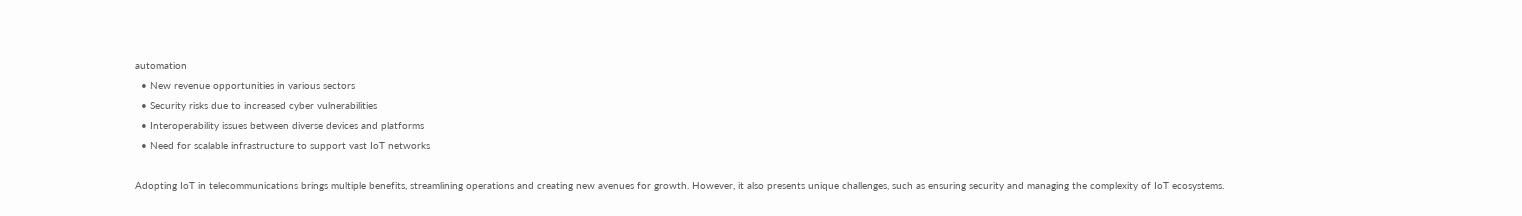automation
  • New revenue opportunities in various sectors
  • Security risks due to increased cyber vulnerabilities
  • Interoperability issues between diverse devices and platforms
  • Need for scalable infrastructure to support vast IoT networks

Adopting IoT in telecommunications brings multiple benefits, streamlining operations and creating new avenues for growth. However, it also presents unique challenges, such as ensuring security and managing the complexity of IoT ecosystems.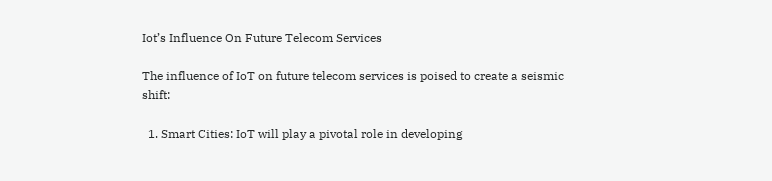Iot’s Influence On Future Telecom Services

The influence of IoT on future telecom services is poised to create a seismic shift:

  1. Smart Cities: IoT will play a pivotal role in developing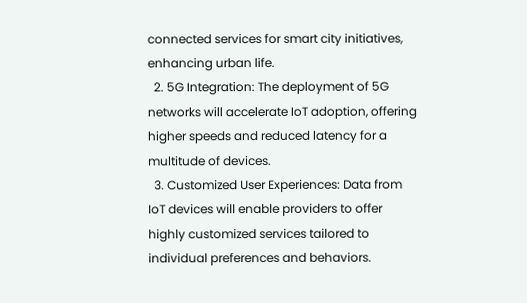connected services for smart city initiatives, enhancing urban life.
  2. 5G Integration: The deployment of 5G networks will accelerate IoT adoption, offering higher speeds and reduced latency for a multitude of devices.
  3. Customized User Experiences: Data from IoT devices will enable providers to offer highly customized services tailored to individual preferences and behaviors.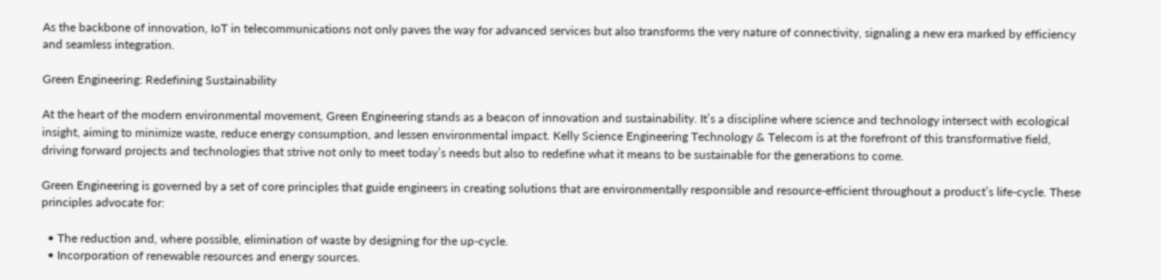As the backbone of innovation, IoT in telecommunications not only paves the way for advanced services but also transforms the very nature of connectivity, signaling a new era marked by efficiency and seamless integration.

Green Engineering: Redefining Sustainability

At the heart of the modern environmental movement, Green Engineering stands as a beacon of innovation and sustainability. It’s a discipline where science and technology intersect with ecological insight, aiming to minimize waste, reduce energy consumption, and lessen environmental impact. Kelly Science Engineering Technology & Telecom is at the forefront of this transformative field, driving forward projects and technologies that strive not only to meet today’s needs but also to redefine what it means to be sustainable for the generations to come.

Green Engineering is governed by a set of core principles that guide engineers in creating solutions that are environmentally responsible and resource-efficient throughout a product’s life-cycle. These principles advocate for:

  • The reduction and, where possible, elimination of waste by designing for the up-cycle.
  • Incorporation of renewable resources and energy sources.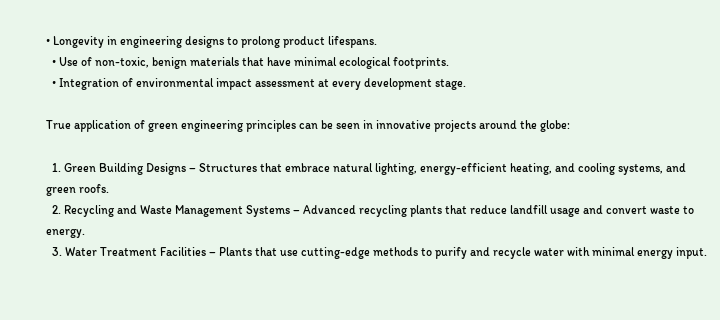• Longevity in engineering designs to prolong product lifespans.
  • Use of non-toxic, benign materials that have minimal ecological footprints.
  • Integration of environmental impact assessment at every development stage.

True application of green engineering principles can be seen in innovative projects around the globe:

  1. Green Building Designs – Structures that embrace natural lighting, energy-efficient heating, and cooling systems, and green roofs.
  2. Recycling and Waste Management Systems – Advanced recycling plants that reduce landfill usage and convert waste to energy.
  3. Water Treatment Facilities – Plants that use cutting-edge methods to purify and recycle water with minimal energy input.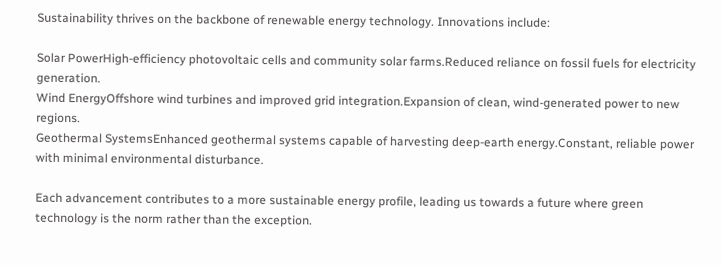Sustainability thrives on the backbone of renewable energy technology. Innovations include:

Solar PowerHigh-efficiency photovoltaic cells and community solar farms.Reduced reliance on fossil fuels for electricity generation.
Wind EnergyOffshore wind turbines and improved grid integration.Expansion of clean, wind-generated power to new regions.
Geothermal SystemsEnhanced geothermal systems capable of harvesting deep-earth energy.Constant, reliable power with minimal environmental disturbance.

Each advancement contributes to a more sustainable energy profile, leading us towards a future where green technology is the norm rather than the exception.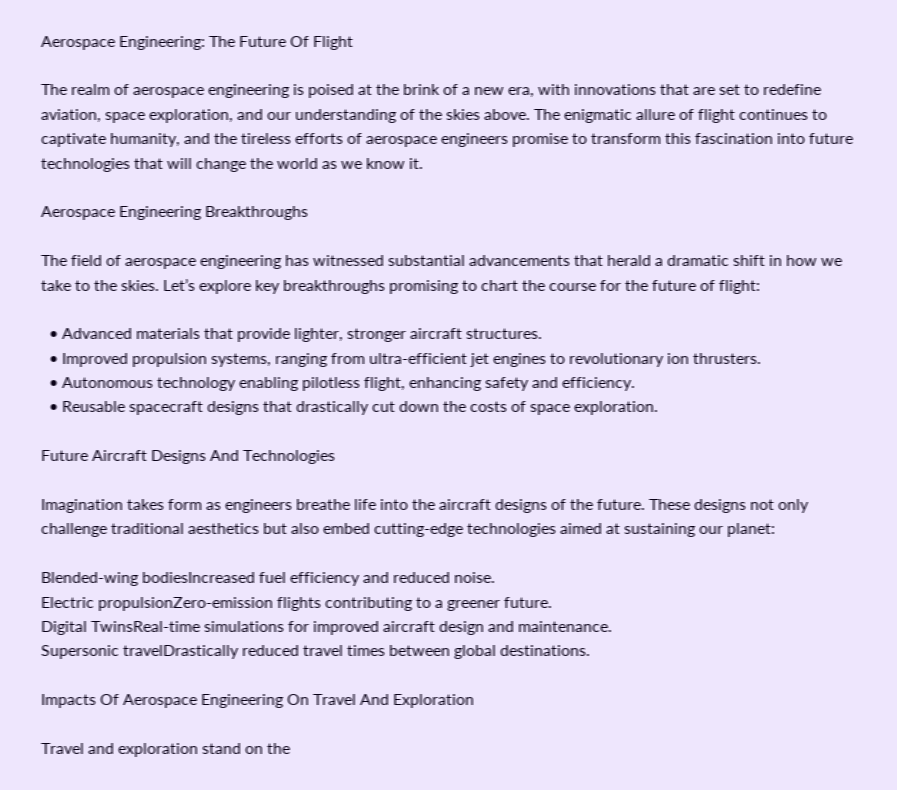Aerospace Engineering: The Future Of Flight

The realm of aerospace engineering is poised at the brink of a new era, with innovations that are set to redefine aviation, space exploration, and our understanding of the skies above. The enigmatic allure of flight continues to captivate humanity, and the tireless efforts of aerospace engineers promise to transform this fascination into future technologies that will change the world as we know it.

Aerospace Engineering Breakthroughs

The field of aerospace engineering has witnessed substantial advancements that herald a dramatic shift in how we take to the skies. Let’s explore key breakthroughs promising to chart the course for the future of flight:

  • Advanced materials that provide lighter, stronger aircraft structures.
  • Improved propulsion systems, ranging from ultra-efficient jet engines to revolutionary ion thrusters.
  • Autonomous technology enabling pilotless flight, enhancing safety and efficiency.
  • Reusable spacecraft designs that drastically cut down the costs of space exploration.

Future Aircraft Designs And Technologies

Imagination takes form as engineers breathe life into the aircraft designs of the future. These designs not only challenge traditional aesthetics but also embed cutting-edge technologies aimed at sustaining our planet:

Blended-wing bodiesIncreased fuel efficiency and reduced noise.
Electric propulsionZero-emission flights contributing to a greener future.
Digital TwinsReal-time simulations for improved aircraft design and maintenance.
Supersonic travelDrastically reduced travel times between global destinations.

Impacts Of Aerospace Engineering On Travel And Exploration

Travel and exploration stand on the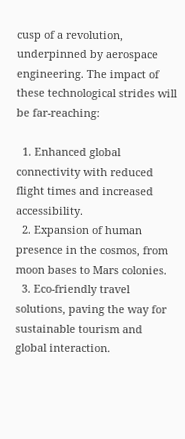cusp of a revolution, underpinned by aerospace engineering. The impact of these technological strides will be far-reaching:

  1. Enhanced global connectivity with reduced flight times and increased accessibility.
  2. Expansion of human presence in the cosmos, from moon bases to Mars colonies.
  3. Eco-friendly travel solutions, paving the way for sustainable tourism and global interaction.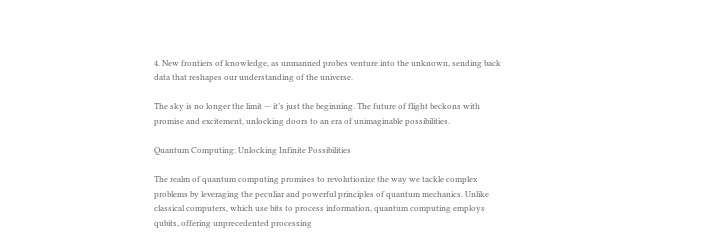4. New frontiers of knowledge, as unmanned probes venture into the unknown, sending back data that reshapes our understanding of the universe.

The sky is no longer the limit — it’s just the beginning. The future of flight beckons with promise and excitement, unlocking doors to an era of unimaginable possibilities.

Quantum Computing: Unlocking Infinite Possibilities

The realm of quantum computing promises to revolutionize the way we tackle complex problems by leveraging the peculiar and powerful principles of quantum mechanics. Unlike classical computers, which use bits to process information, quantum computing employs qubits, offering unprecedented processing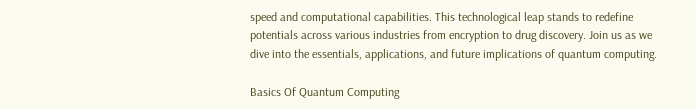speed and computational capabilities. This technological leap stands to redefine potentials across various industries from encryption to drug discovery. Join us as we dive into the essentials, applications, and future implications of quantum computing.

Basics Of Quantum Computing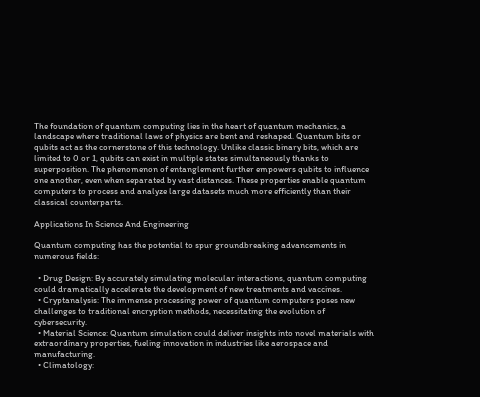The foundation of quantum computing lies in the heart of quantum mechanics, a landscape where traditional laws of physics are bent and reshaped. Quantum bits or qubits act as the cornerstone of this technology. Unlike classic binary bits, which are limited to 0 or 1, qubits can exist in multiple states simultaneously thanks to superposition. The phenomenon of entanglement further empowers qubits to influence one another, even when separated by vast distances. These properties enable quantum computers to process and analyze large datasets much more efficiently than their classical counterparts.

Applications In Science And Engineering

Quantum computing has the potential to spur groundbreaking advancements in numerous fields:

  • Drug Design: By accurately simulating molecular interactions, quantum computing could dramatically accelerate the development of new treatments and vaccines.
  • Cryptanalysis: The immense processing power of quantum computers poses new challenges to traditional encryption methods, necessitating the evolution of cybersecurity.
  • Material Science: Quantum simulation could deliver insights into novel materials with extraordinary properties, fueling innovation in industries like aerospace and manufacturing.
  • Climatology: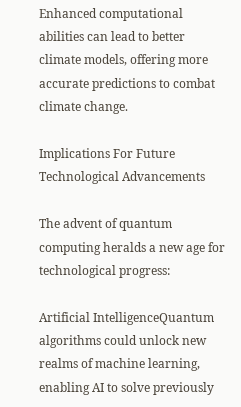Enhanced computational abilities can lead to better climate models, offering more accurate predictions to combat climate change.

Implications For Future Technological Advancements

The advent of quantum computing heralds a new age for technological progress:

Artificial IntelligenceQuantum algorithms could unlock new realms of machine learning, enabling AI to solve previously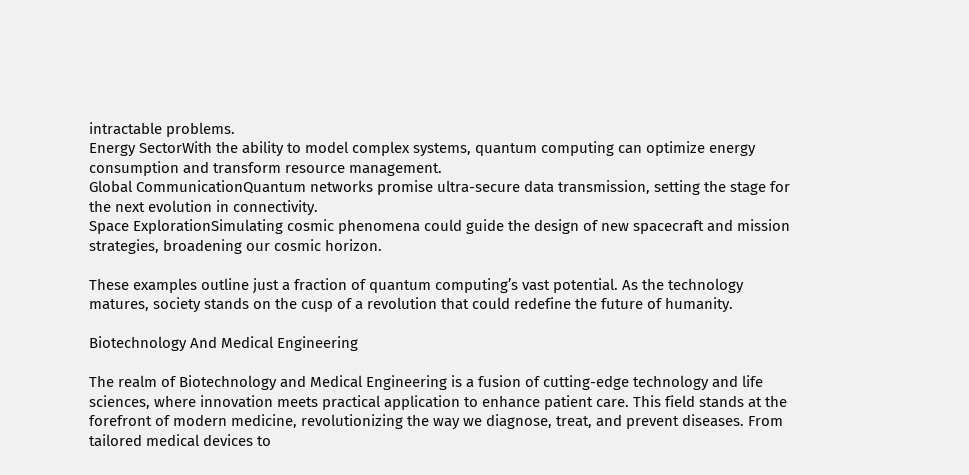intractable problems.
Energy SectorWith the ability to model complex systems, quantum computing can optimize energy consumption and transform resource management.
Global CommunicationQuantum networks promise ultra-secure data transmission, setting the stage for the next evolution in connectivity.
Space ExplorationSimulating cosmic phenomena could guide the design of new spacecraft and mission strategies, broadening our cosmic horizon.

These examples outline just a fraction of quantum computing’s vast potential. As the technology matures, society stands on the cusp of a revolution that could redefine the future of humanity.

Biotechnology And Medical Engineering

The realm of Biotechnology and Medical Engineering is a fusion of cutting-edge technology and life sciences, where innovation meets practical application to enhance patient care. This field stands at the forefront of modern medicine, revolutionizing the way we diagnose, treat, and prevent diseases. From tailored medical devices to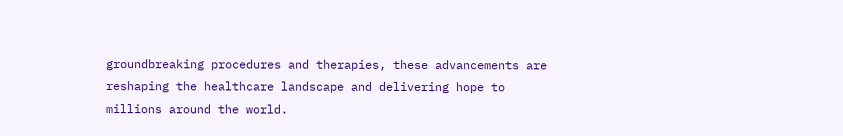groundbreaking procedures and therapies, these advancements are reshaping the healthcare landscape and delivering hope to millions around the world.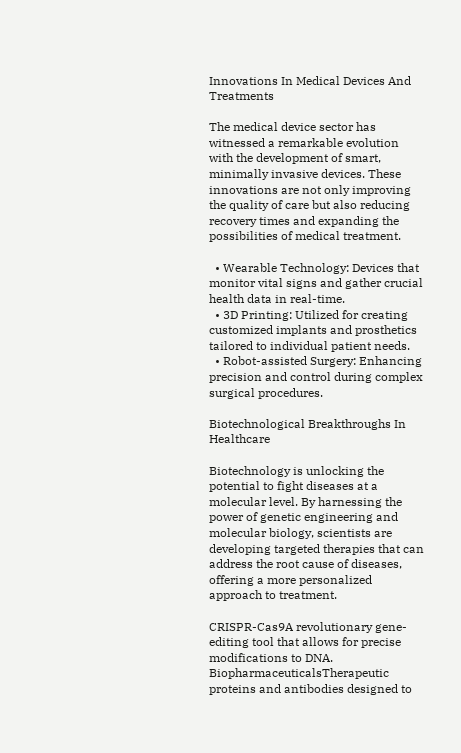Innovations In Medical Devices And Treatments

The medical device sector has witnessed a remarkable evolution with the development of smart, minimally invasive devices. These innovations are not only improving the quality of care but also reducing recovery times and expanding the possibilities of medical treatment.

  • Wearable Technology: Devices that monitor vital signs and gather crucial health data in real-time.
  • 3D Printing: Utilized for creating customized implants and prosthetics tailored to individual patient needs.
  • Robot-assisted Surgery: Enhancing precision and control during complex surgical procedures.

Biotechnological Breakthroughs In Healthcare

Biotechnology is unlocking the potential to fight diseases at a molecular level. By harnessing the power of genetic engineering and molecular biology, scientists are developing targeted therapies that can address the root cause of diseases, offering a more personalized approach to treatment.

CRISPR-Cas9A revolutionary gene-editing tool that allows for precise modifications to DNA.
BiopharmaceuticalsTherapeutic proteins and antibodies designed to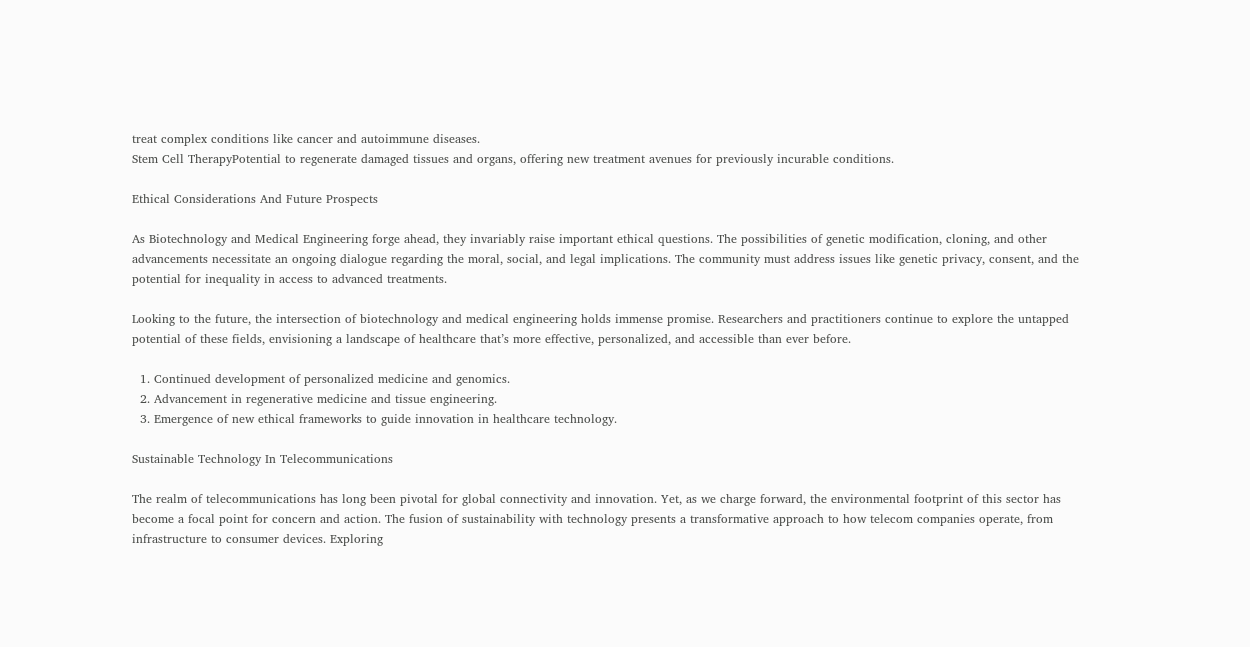treat complex conditions like cancer and autoimmune diseases.
Stem Cell TherapyPotential to regenerate damaged tissues and organs, offering new treatment avenues for previously incurable conditions.

Ethical Considerations And Future Prospects

As Biotechnology and Medical Engineering forge ahead, they invariably raise important ethical questions. The possibilities of genetic modification, cloning, and other advancements necessitate an ongoing dialogue regarding the moral, social, and legal implications. The community must address issues like genetic privacy, consent, and the potential for inequality in access to advanced treatments.

Looking to the future, the intersection of biotechnology and medical engineering holds immense promise. Researchers and practitioners continue to explore the untapped potential of these fields, envisioning a landscape of healthcare that’s more effective, personalized, and accessible than ever before.

  1. Continued development of personalized medicine and genomics.
  2. Advancement in regenerative medicine and tissue engineering.
  3. Emergence of new ethical frameworks to guide innovation in healthcare technology.

Sustainable Technology In Telecommunications

The realm of telecommunications has long been pivotal for global connectivity and innovation. Yet, as we charge forward, the environmental footprint of this sector has become a focal point for concern and action. The fusion of sustainability with technology presents a transformative approach to how telecom companies operate, from infrastructure to consumer devices. Exploring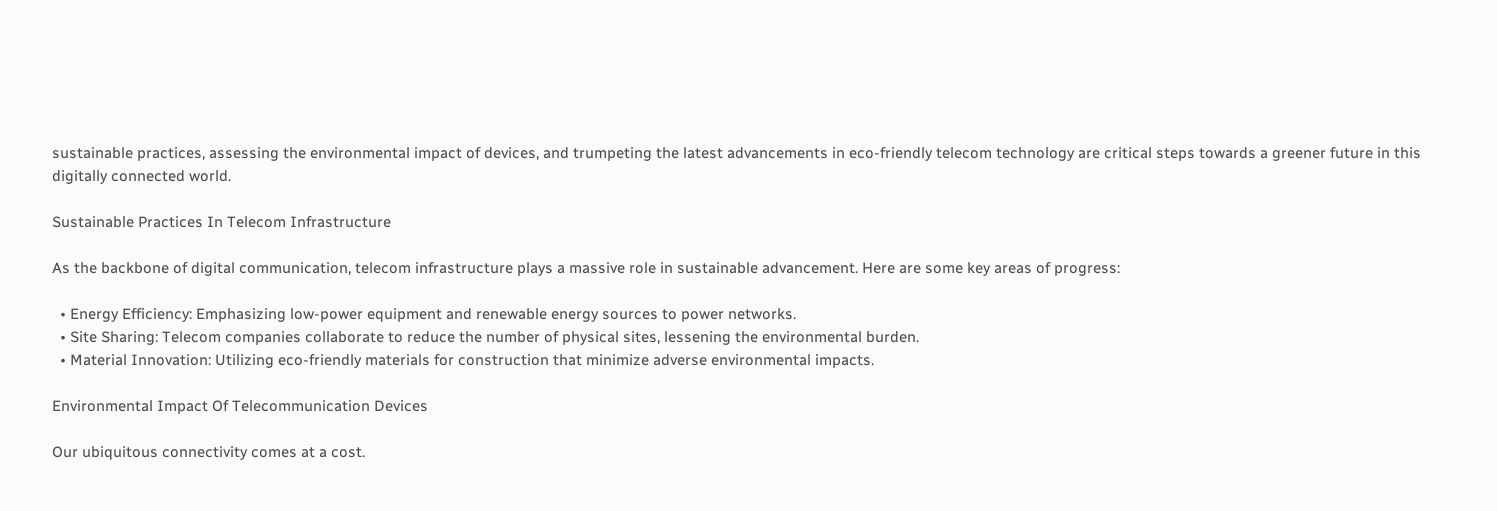sustainable practices, assessing the environmental impact of devices, and trumpeting the latest advancements in eco-friendly telecom technology are critical steps towards a greener future in this digitally connected world.

Sustainable Practices In Telecom Infrastructure

As the backbone of digital communication, telecom infrastructure plays a massive role in sustainable advancement. Here are some key areas of progress:

  • Energy Efficiency: Emphasizing low-power equipment and renewable energy sources to power networks.
  • Site Sharing: Telecom companies collaborate to reduce the number of physical sites, lessening the environmental burden.
  • Material Innovation: Utilizing eco-friendly materials for construction that minimize adverse environmental impacts.

Environmental Impact Of Telecommunication Devices

Our ubiquitous connectivity comes at a cost.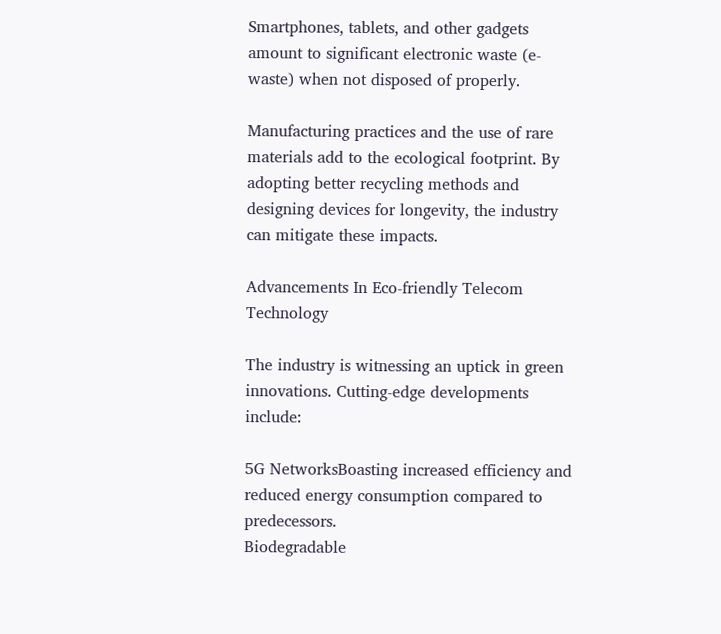Smartphones, tablets, and other gadgets amount to significant electronic waste (e-waste) when not disposed of properly.

Manufacturing practices and the use of rare materials add to the ecological footprint. By adopting better recycling methods and designing devices for longevity, the industry can mitigate these impacts.

Advancements In Eco-friendly Telecom Technology

The industry is witnessing an uptick in green innovations. Cutting-edge developments include:

5G NetworksBoasting increased efficiency and reduced energy consumption compared to predecessors.
Biodegradable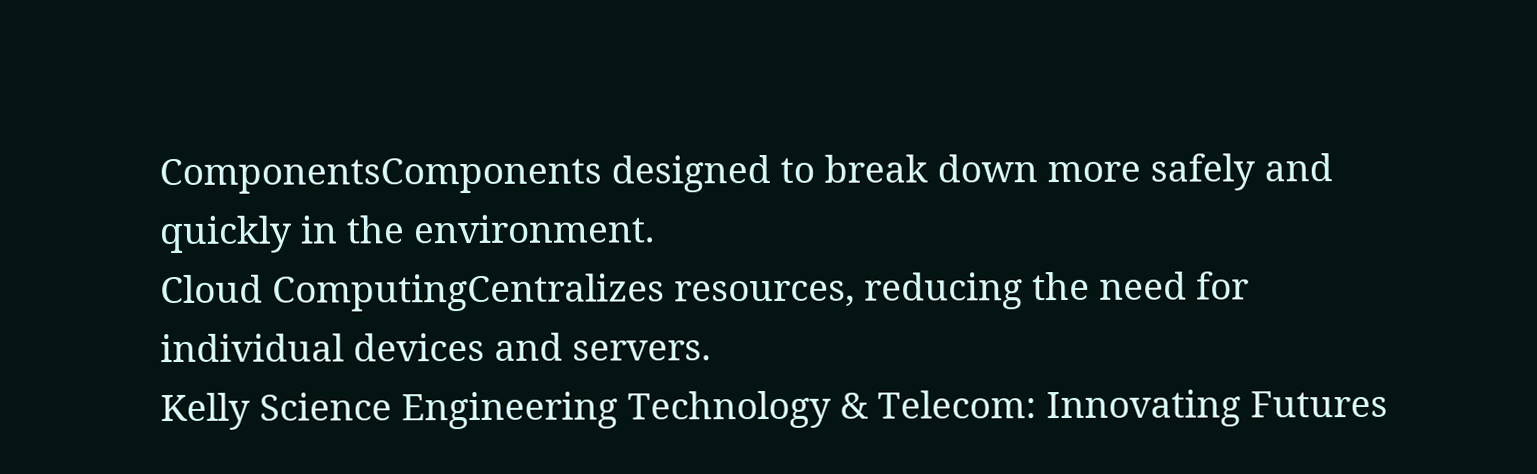ComponentsComponents designed to break down more safely and quickly in the environment.
Cloud ComputingCentralizes resources, reducing the need for individual devices and servers.
Kelly Science Engineering Technology & Telecom: Innovating Futures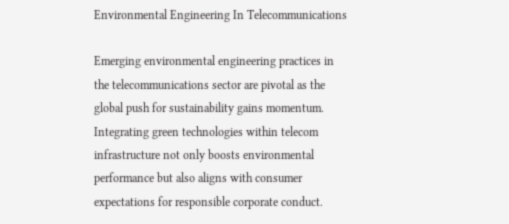Environmental Engineering In Telecommunications

Emerging environmental engineering practices in the telecommunications sector are pivotal as the global push for sustainability gains momentum. Integrating green technologies within telecom infrastructure not only boosts environmental performance but also aligns with consumer expectations for responsible corporate conduct.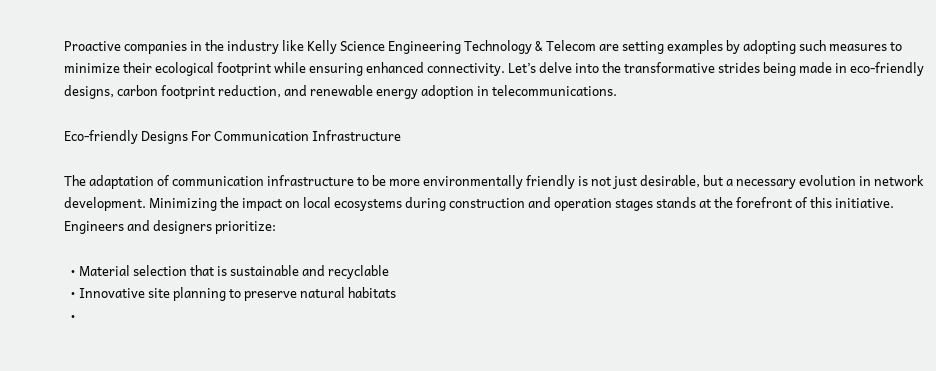Proactive companies in the industry like Kelly Science Engineering Technology & Telecom are setting examples by adopting such measures to minimize their ecological footprint while ensuring enhanced connectivity. Let’s delve into the transformative strides being made in eco-friendly designs, carbon footprint reduction, and renewable energy adoption in telecommunications.

Eco-friendly Designs For Communication Infrastructure

The adaptation of communication infrastructure to be more environmentally friendly is not just desirable, but a necessary evolution in network development. Minimizing the impact on local ecosystems during construction and operation stages stands at the forefront of this initiative. Engineers and designers prioritize:

  • Material selection that is sustainable and recyclable
  • Innovative site planning to preserve natural habitats
  •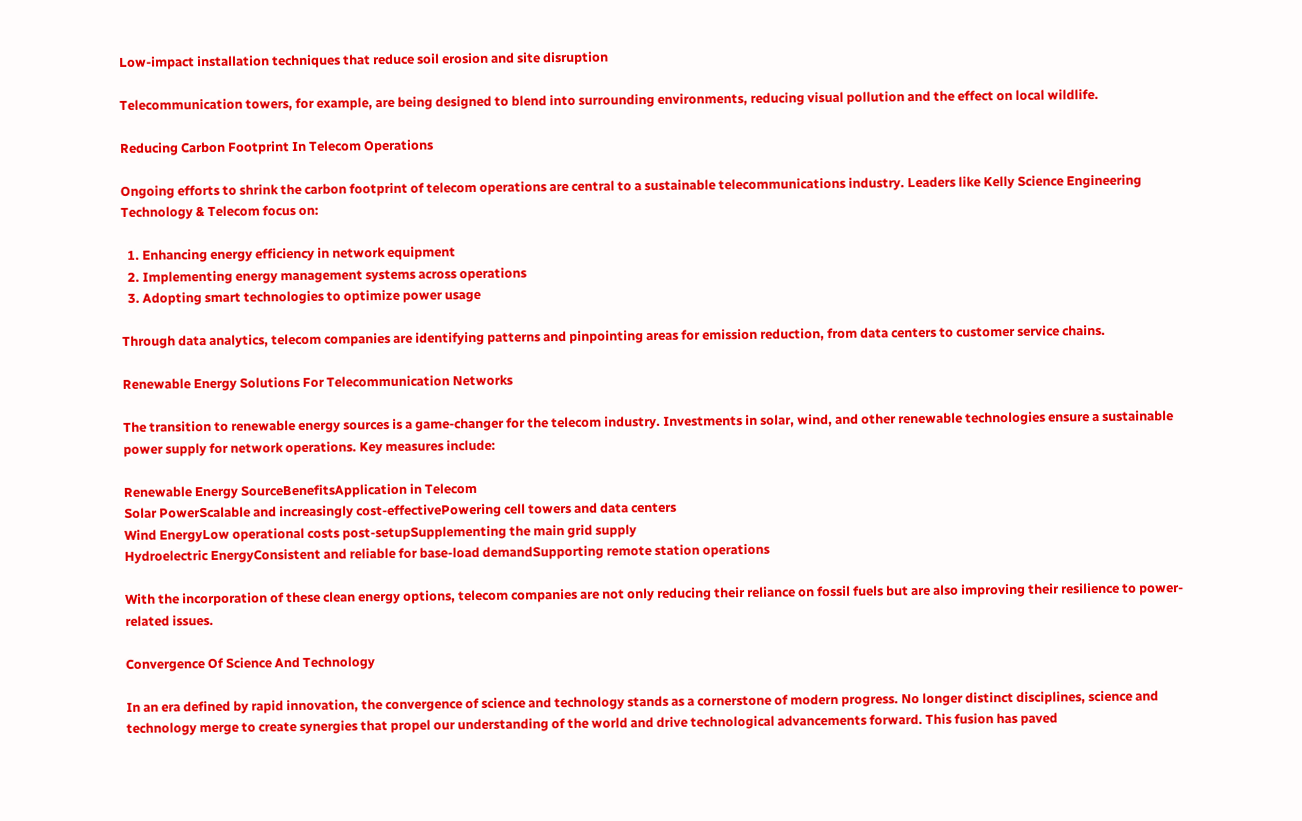Low-impact installation techniques that reduce soil erosion and site disruption

Telecommunication towers, for example, are being designed to blend into surrounding environments, reducing visual pollution and the effect on local wildlife.

Reducing Carbon Footprint In Telecom Operations

Ongoing efforts to shrink the carbon footprint of telecom operations are central to a sustainable telecommunications industry. Leaders like Kelly Science Engineering Technology & Telecom focus on:

  1. Enhancing energy efficiency in network equipment
  2. Implementing energy management systems across operations
  3. Adopting smart technologies to optimize power usage

Through data analytics, telecom companies are identifying patterns and pinpointing areas for emission reduction, from data centers to customer service chains.

Renewable Energy Solutions For Telecommunication Networks

The transition to renewable energy sources is a game-changer for the telecom industry. Investments in solar, wind, and other renewable technologies ensure a sustainable power supply for network operations. Key measures include:

Renewable Energy SourceBenefitsApplication in Telecom
Solar PowerScalable and increasingly cost-effectivePowering cell towers and data centers
Wind EnergyLow operational costs post-setupSupplementing the main grid supply
Hydroelectric EnergyConsistent and reliable for base-load demandSupporting remote station operations

With the incorporation of these clean energy options, telecom companies are not only reducing their reliance on fossil fuels but are also improving their resilience to power-related issues.

Convergence Of Science And Technology

In an era defined by rapid innovation, the convergence of science and technology stands as a cornerstone of modern progress. No longer distinct disciplines, science and technology merge to create synergies that propel our understanding of the world and drive technological advancements forward. This fusion has paved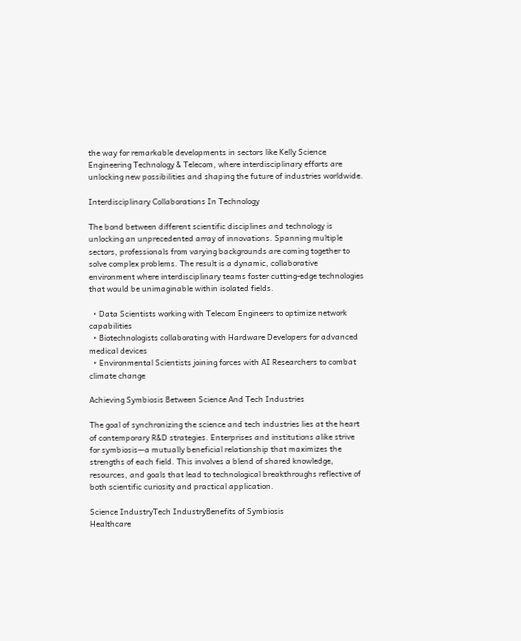the way for remarkable developments in sectors like Kelly Science Engineering Technology & Telecom, where interdisciplinary efforts are unlocking new possibilities and shaping the future of industries worldwide.

Interdisciplinary Collaborations In Technology

The bond between different scientific disciplines and technology is unlocking an unprecedented array of innovations. Spanning multiple sectors, professionals from varying backgrounds are coming together to solve complex problems. The result is a dynamic, collaborative environment where interdisciplinary teams foster cutting-edge technologies that would be unimaginable within isolated fields.

  • Data Scientists working with Telecom Engineers to optimize network capabilities
  • Biotechnologists collaborating with Hardware Developers for advanced medical devices
  • Environmental Scientists joining forces with AI Researchers to combat climate change

Achieving Symbiosis Between Science And Tech Industries

The goal of synchronizing the science and tech industries lies at the heart of contemporary R&D strategies. Enterprises and institutions alike strive for symbiosis—a mutually beneficial relationship that maximizes the strengths of each field. This involves a blend of shared knowledge, resources, and goals that lead to technological breakthroughs reflective of both scientific curiosity and practical application.

Science IndustryTech IndustryBenefits of Symbiosis
Healthcare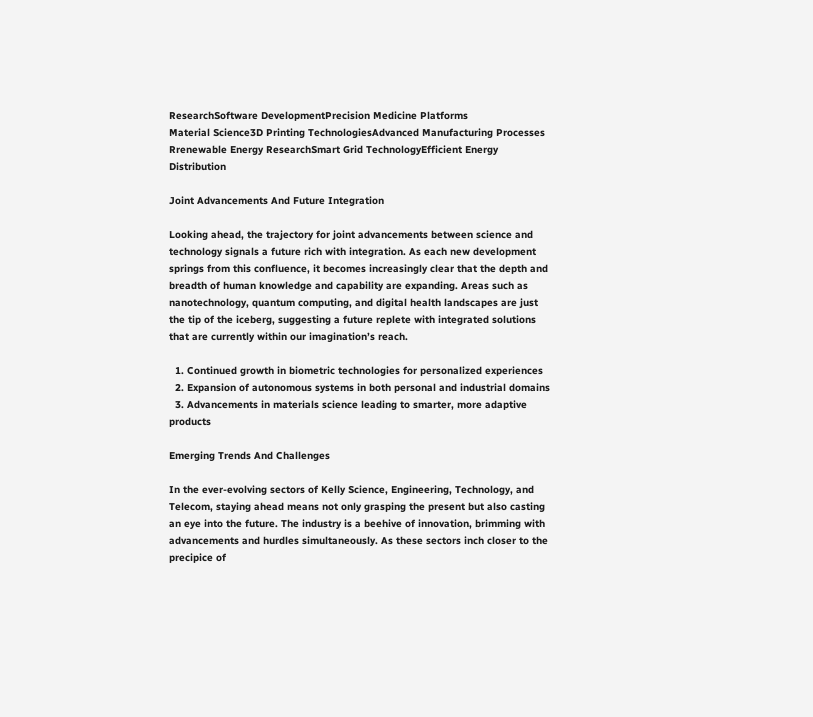ResearchSoftware DevelopmentPrecision Medicine Platforms
Material Science3D Printing TechnologiesAdvanced Manufacturing Processes
Rrenewable Energy ResearchSmart Grid TechnologyEfficient Energy Distribution

Joint Advancements And Future Integration

Looking ahead, the trajectory for joint advancements between science and technology signals a future rich with integration. As each new development springs from this confluence, it becomes increasingly clear that the depth and breadth of human knowledge and capability are expanding. Areas such as nanotechnology, quantum computing, and digital health landscapes are just the tip of the iceberg, suggesting a future replete with integrated solutions that are currently within our imagination’s reach.

  1. Continued growth in biometric technologies for personalized experiences
  2. Expansion of autonomous systems in both personal and industrial domains
  3. Advancements in materials science leading to smarter, more adaptive products

Emerging Trends And Challenges

In the ever-evolving sectors of Kelly Science, Engineering, Technology, and Telecom, staying ahead means not only grasping the present but also casting an eye into the future. The industry is a beehive of innovation, brimming with advancements and hurdles simultaneously. As these sectors inch closer to the precipice of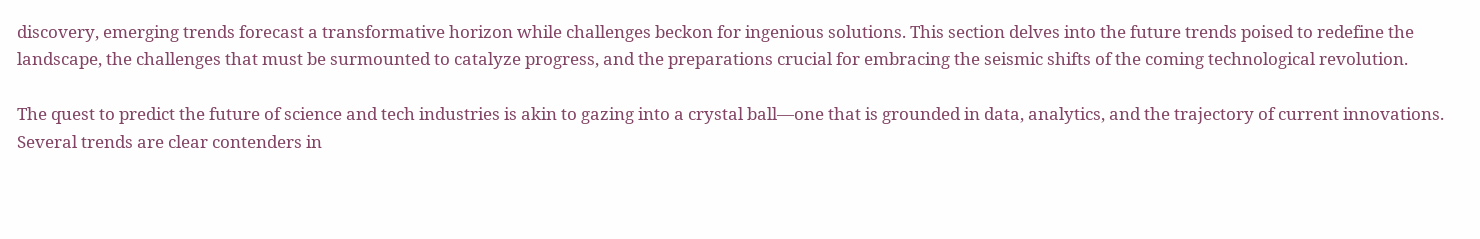discovery, emerging trends forecast a transformative horizon while challenges beckon for ingenious solutions. This section delves into the future trends poised to redefine the landscape, the challenges that must be surmounted to catalyze progress, and the preparations crucial for embracing the seismic shifts of the coming technological revolution.

The quest to predict the future of science and tech industries is akin to gazing into a crystal ball—one that is grounded in data, analytics, and the trajectory of current innovations. Several trends are clear contenders in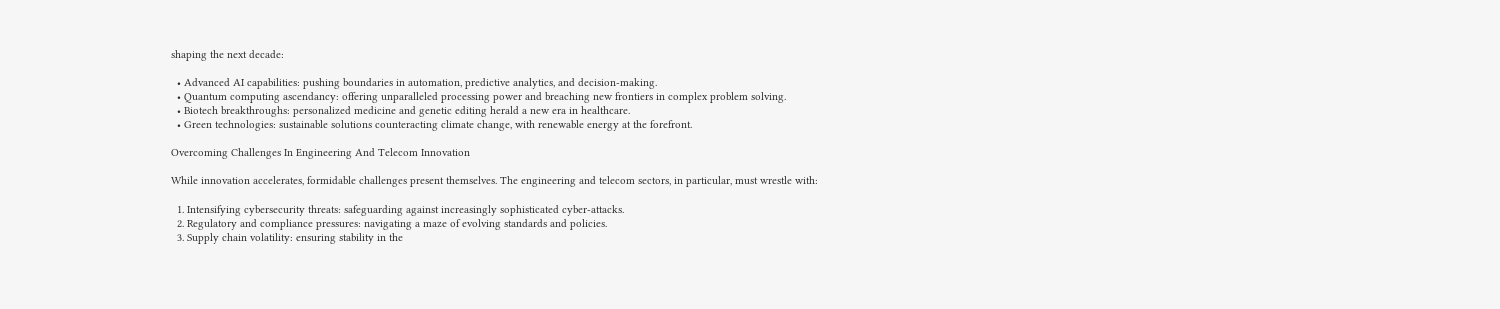shaping the next decade:

  • Advanced AI capabilities: pushing boundaries in automation, predictive analytics, and decision-making.
  • Quantum computing ascendancy: offering unparalleled processing power and breaching new frontiers in complex problem solving.
  • Biotech breakthroughs: personalized medicine and genetic editing herald a new era in healthcare.
  • Green technologies: sustainable solutions counteracting climate change, with renewable energy at the forefront.

Overcoming Challenges In Engineering And Telecom Innovation

While innovation accelerates, formidable challenges present themselves. The engineering and telecom sectors, in particular, must wrestle with:

  1. Intensifying cybersecurity threats: safeguarding against increasingly sophisticated cyber-attacks.
  2. Regulatory and compliance pressures: navigating a maze of evolving standards and policies.
  3. Supply chain volatility: ensuring stability in the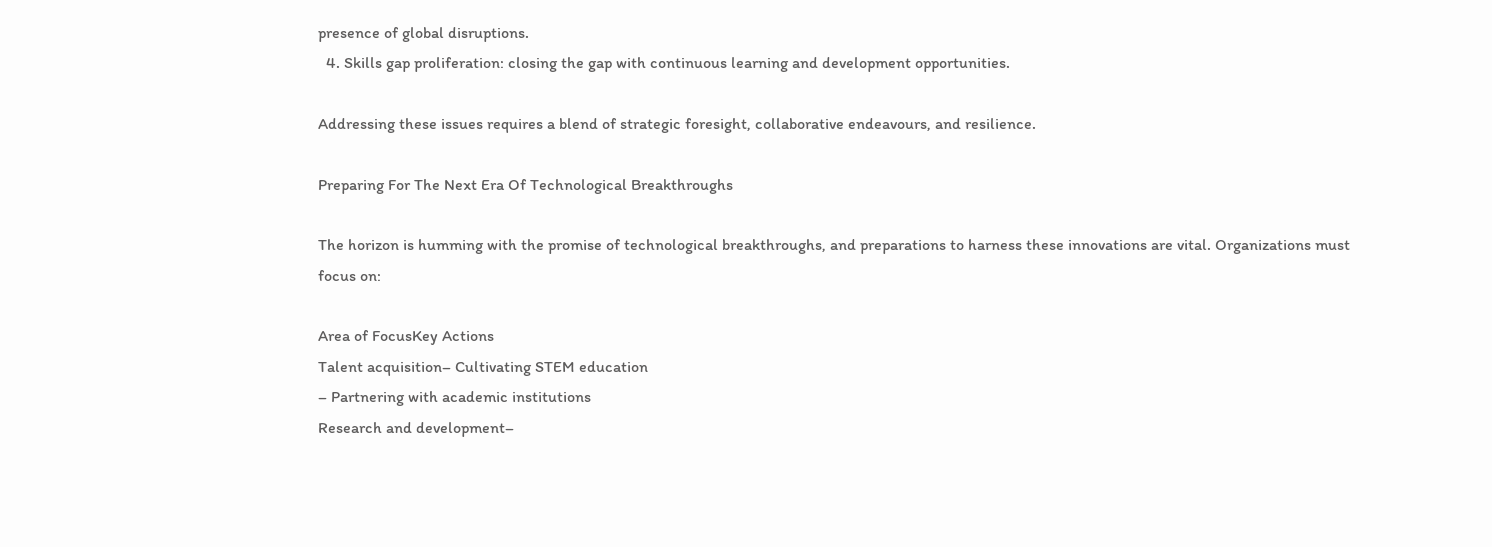presence of global disruptions.
  4. Skills gap proliferation: closing the gap with continuous learning and development opportunities.

Addressing these issues requires a blend of strategic foresight, collaborative endeavours, and resilience.

Preparing For The Next Era Of Technological Breakthroughs

The horizon is humming with the promise of technological breakthroughs, and preparations to harness these innovations are vital. Organizations must focus on:

Area of FocusKey Actions
Talent acquisition– Cultivating STEM education
– Partnering with academic institutions
Research and development–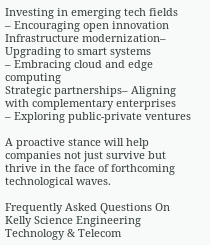Investing in emerging tech fields
– Encouraging open innovation
Infrastructure modernization– Upgrading to smart systems
– Embracing cloud and edge computing
Strategic partnerships– Aligning with complementary enterprises
– Exploring public-private ventures

A proactive stance will help companies not just survive but thrive in the face of forthcoming technological waves.

Frequently Asked Questions On Kelly Science Engineering Technology & Telecom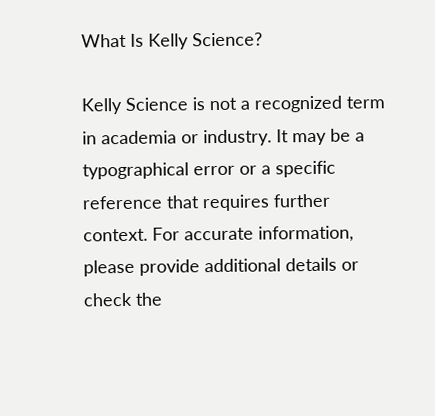What Is Kelly Science?

Kelly Science is not a recognized term in academia or industry. It may be a typographical error or a specific reference that requires further context. For accurate information, please provide additional details or check the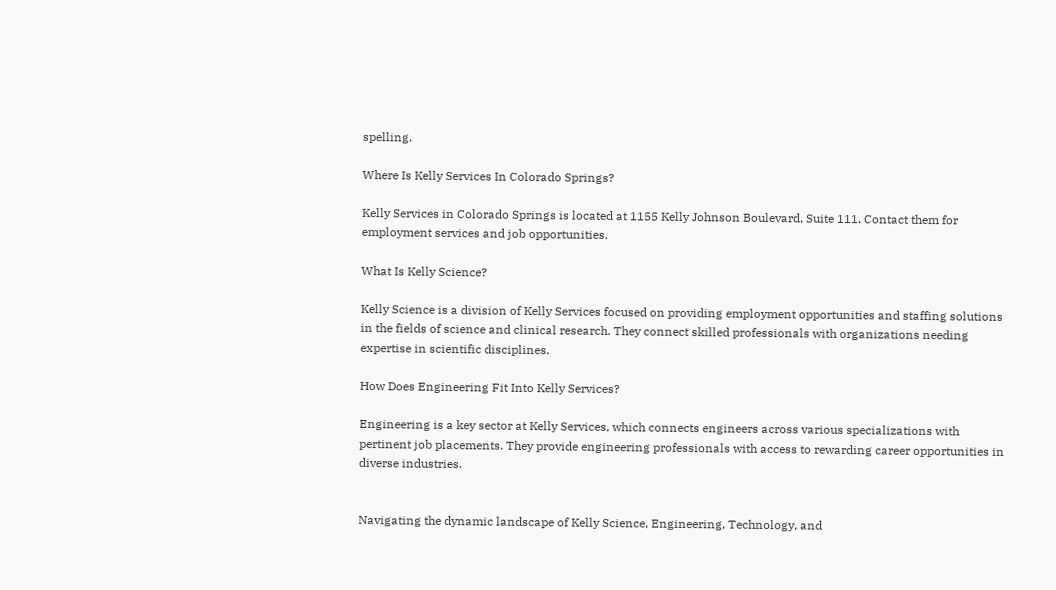spelling.

Where Is Kelly Services In Colorado Springs?

Kelly Services in Colorado Springs is located at 1155 Kelly Johnson Boulevard, Suite 111. Contact them for employment services and job opportunities.

What Is Kelly Science?

Kelly Science is a division of Kelly Services focused on providing employment opportunities and staffing solutions in the fields of science and clinical research. They connect skilled professionals with organizations needing expertise in scientific disciplines.

How Does Engineering Fit Into Kelly Services?

Engineering is a key sector at Kelly Services, which connects engineers across various specializations with pertinent job placements. They provide engineering professionals with access to rewarding career opportunities in diverse industries.


Navigating the dynamic landscape of Kelly Science, Engineering, Technology, and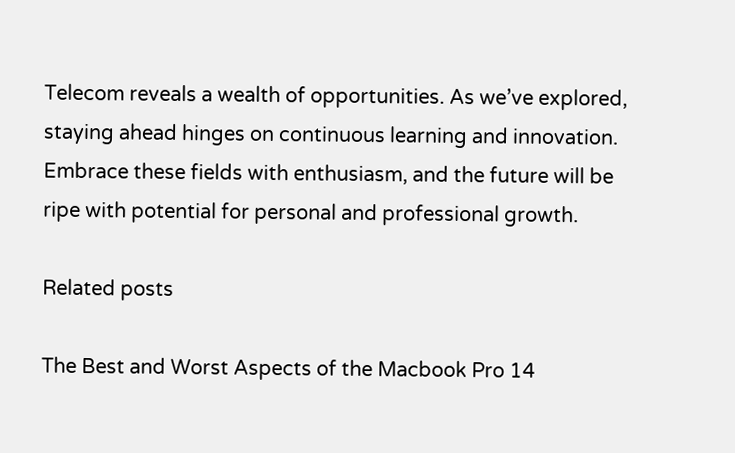Telecom reveals a wealth of opportunities. As we’ve explored, staying ahead hinges on continuous learning and innovation. Embrace these fields with enthusiasm, and the future will be ripe with potential for personal and professional growth.

Related posts

The Best and Worst Aspects of the Macbook Pro 14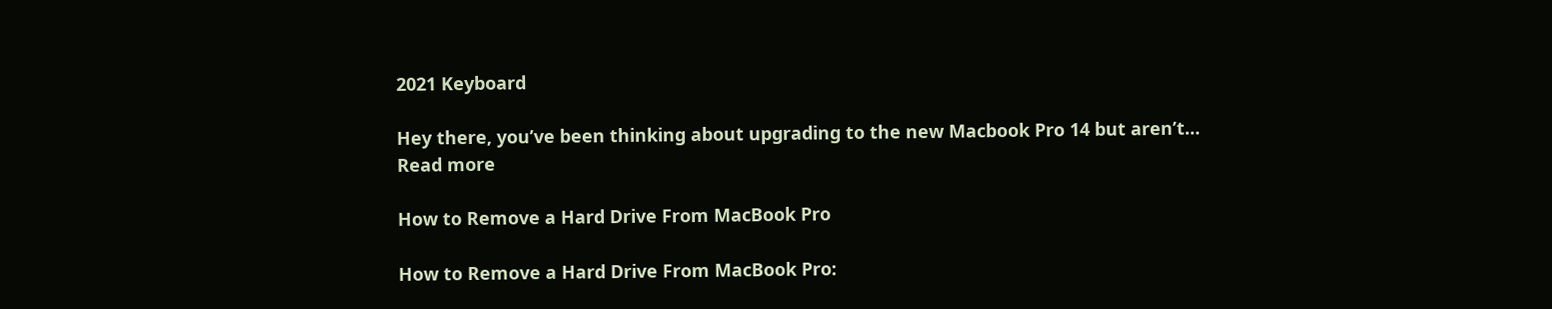2021 Keyboard

Hey there, you’ve been thinking about upgrading to the new Macbook Pro 14 but aren’t…
Read more

How to Remove a Hard Drive From MacBook Pro

How to Remove a Hard Drive From MacBook Pro: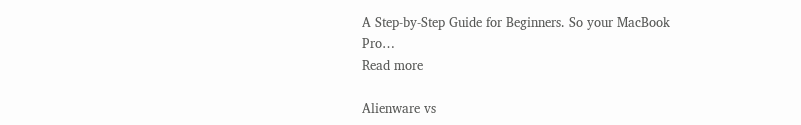A Step-by-Step Guide for Beginners. So your MacBook Pro…
Read more

Alienware vs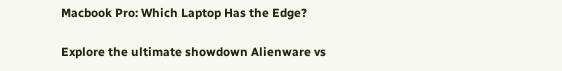Macbook Pro: Which Laptop Has the Edge?

Explore the ultimate showdown Alienware vs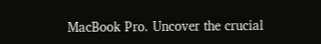MacBook Pro. Uncover the crucial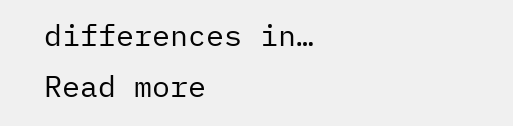differences in…
Read more